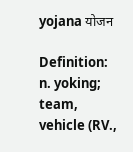yojana योजन

Definition: n. yoking; team, vehicle (RV.,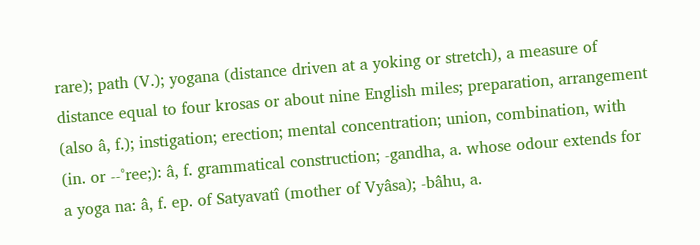rare); path (V.); yogana (distance driven at a yoking or stretch), a measure of distance equal to four krosas or about nine English miles; preparation, arrangement (also â, f.); instigation; erection; mental concentration; union, combination, with (in. or --°ree;): â, f. grammatical construction; -gandha, a. whose odour extends for a yoga na: â, f. ep. of Satyavatî (mother of Vyâsa); -bâhu, a.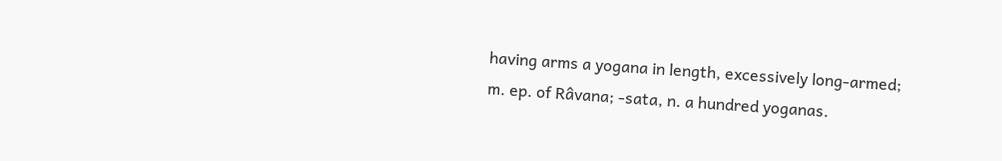having arms a yogana in length, excessively long-armed; m. ep. of Râvana; -sata, n. a hundred yoganas.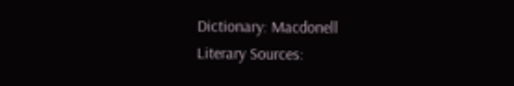Dictionary: Macdonell
Literary Sources: